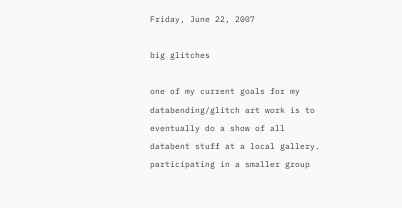Friday, June 22, 2007

big glitches

one of my current goals for my databending/glitch art work is to eventually do a show of all databent stuff at a local gallery. participating in a smaller group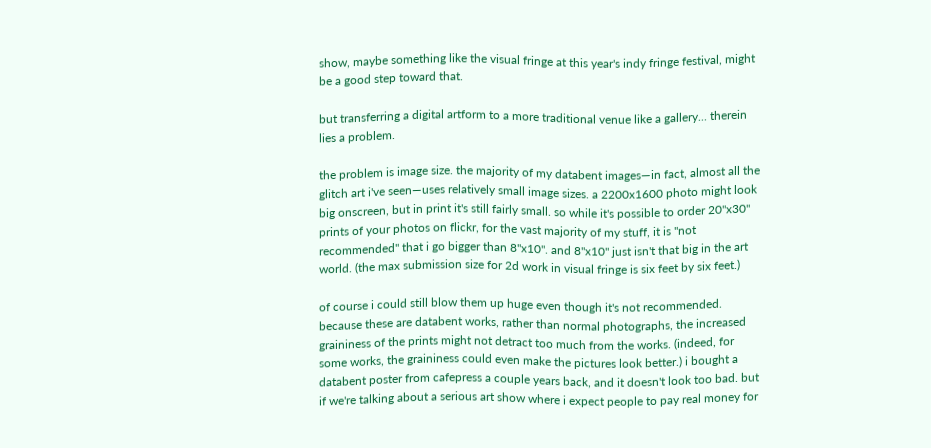show, maybe something like the visual fringe at this year's indy fringe festival, might be a good step toward that.

but transferring a digital artform to a more traditional venue like a gallery... therein lies a problem.

the problem is image size. the majority of my databent images—in fact, almost all the glitch art i've seen—uses relatively small image sizes. a 2200x1600 photo might look big onscreen, but in print it's still fairly small. so while it's possible to order 20"x30" prints of your photos on flickr, for the vast majority of my stuff, it is "not recommended" that i go bigger than 8"x10". and 8"x10" just isn't that big in the art world. (the max submission size for 2d work in visual fringe is six feet by six feet.)

of course i could still blow them up huge even though it's not recommended. because these are databent works, rather than normal photographs, the increased graininess of the prints might not detract too much from the works. (indeed, for some works, the graininess could even make the pictures look better.) i bought a databent poster from cafepress a couple years back, and it doesn't look too bad. but if we're talking about a serious art show where i expect people to pay real money for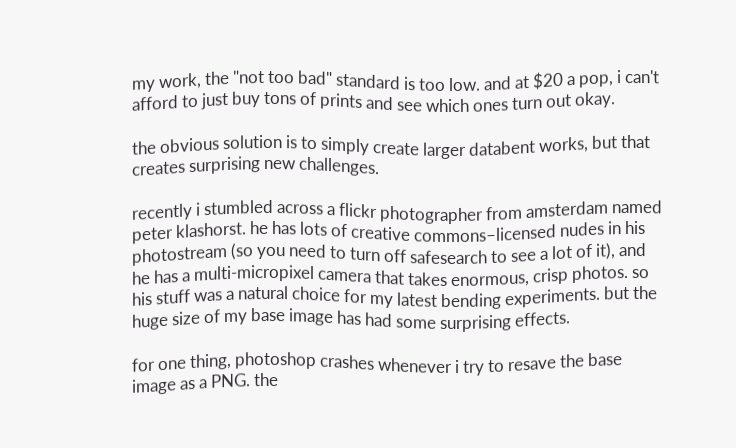my work, the "not too bad" standard is too low. and at $20 a pop, i can't afford to just buy tons of prints and see which ones turn out okay.

the obvious solution is to simply create larger databent works, but that creates surprising new challenges.

recently i stumbled across a flickr photographer from amsterdam named peter klashorst. he has lots of creative commons–licensed nudes in his photostream (so you need to turn off safesearch to see a lot of it), and he has a multi-micropixel camera that takes enormous, crisp photos. so his stuff was a natural choice for my latest bending experiments. but the huge size of my base image has had some surprising effects.

for one thing, photoshop crashes whenever i try to resave the base image as a PNG. the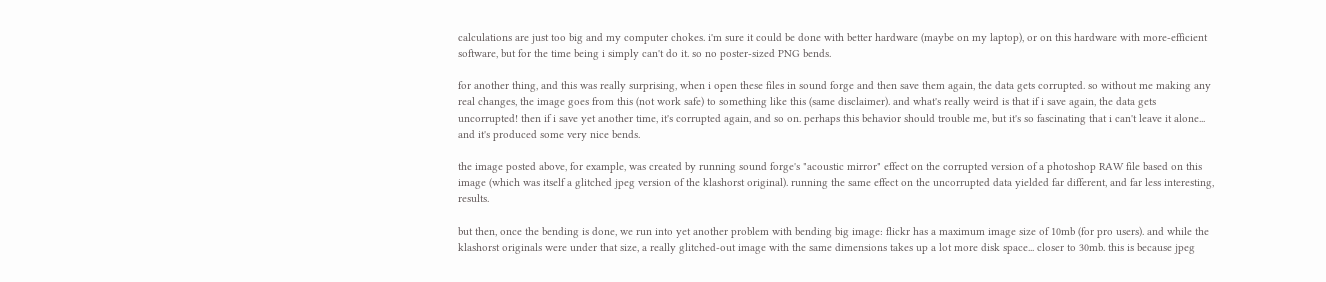calculations are just too big and my computer chokes. i'm sure it could be done with better hardware (maybe on my laptop), or on this hardware with more-efficient software, but for the time being i simply can't do it. so no poster-sized PNG bends.

for another thing, and this was really surprising, when i open these files in sound forge and then save them again, the data gets corrupted. so without me making any real changes, the image goes from this (not work safe) to something like this (same disclaimer). and what's really weird is that if i save again, the data gets uncorrupted! then if i save yet another time, it's corrupted again, and so on. perhaps this behavior should trouble me, but it's so fascinating that i can't leave it alone... and it's produced some very nice bends.

the image posted above, for example, was created by running sound forge's "acoustic mirror" effect on the corrupted version of a photoshop RAW file based on this image (which was itself a glitched jpeg version of the klashorst original). running the same effect on the uncorrupted data yielded far different, and far less interesting, results.

but then, once the bending is done, we run into yet another problem with bending big image: flickr has a maximum image size of 10mb (for pro users). and while the klashorst originals were under that size, a really glitched-out image with the same dimensions takes up a lot more disk space... closer to 30mb. this is because jpeg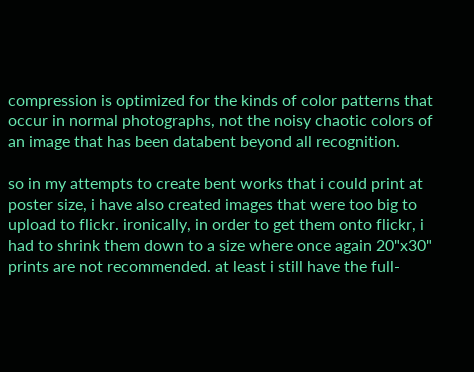compression is optimized for the kinds of color patterns that occur in normal photographs, not the noisy chaotic colors of an image that has been databent beyond all recognition.

so in my attempts to create bent works that i could print at poster size, i have also created images that were too big to upload to flickr. ironically, in order to get them onto flickr, i had to shrink them down to a size where once again 20"x30" prints are not recommended. at least i still have the full-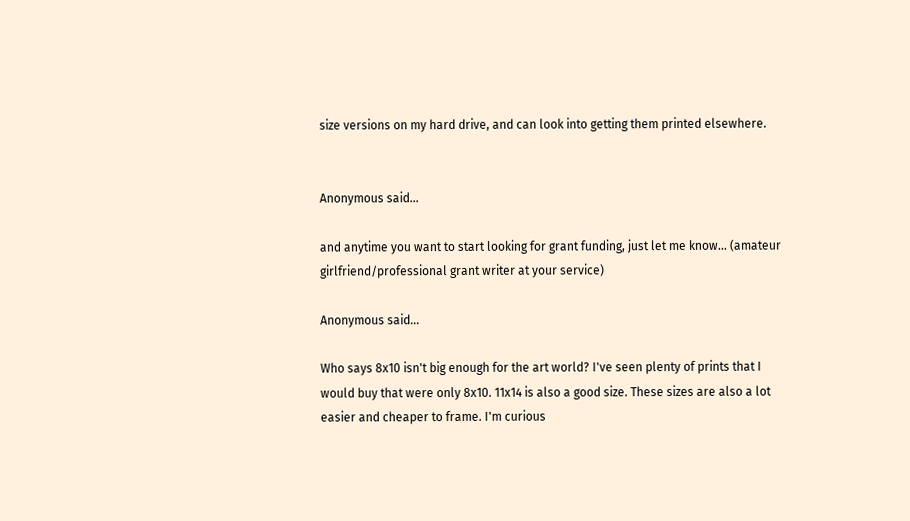size versions on my hard drive, and can look into getting them printed elsewhere.


Anonymous said...

and anytime you want to start looking for grant funding, just let me know... (amateur girlfriend/professional grant writer at your service)

Anonymous said...

Who says 8x10 isn't big enough for the art world? I've seen plenty of prints that I would buy that were only 8x10. 11x14 is also a good size. These sizes are also a lot easier and cheaper to frame. I'm curious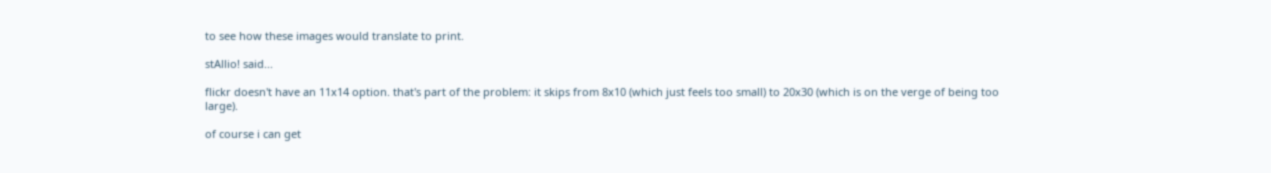to see how these images would translate to print.

stAllio! said...

flickr doesn't have an 11x14 option. that's part of the problem: it skips from 8x10 (which just feels too small) to 20x30 (which is on the verge of being too large).

of course i can get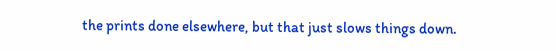the prints done elsewhere, but that just slows things down.